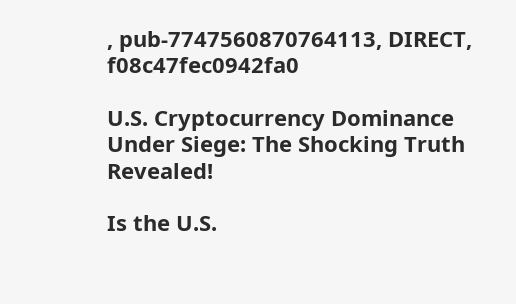, pub-7747560870764113, DIRECT, f08c47fec0942fa0

U.S. Cryptocurrency Dominance Under Siege: The Shocking Truth Revealed!

Is the U.S.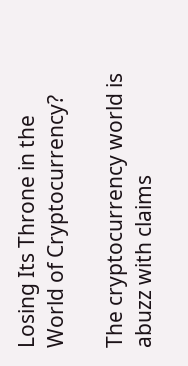Losing Its Throne in the World of Cryptocurrency?

The cryptocurrency world is abuzz with claims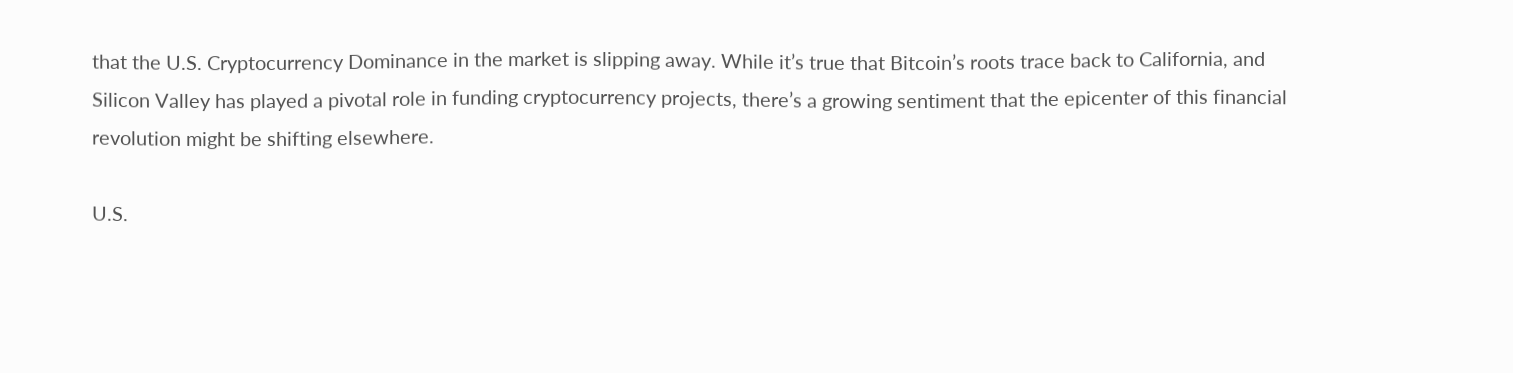that the U.S. Cryptocurrency Dominance in the market is slipping away. While it’s true that Bitcoin’s roots trace back to California, and Silicon Valley has played a pivotal role in funding cryptocurrency projects, there’s a growing sentiment that the epicenter of this financial revolution might be shifting elsewhere.

U.S.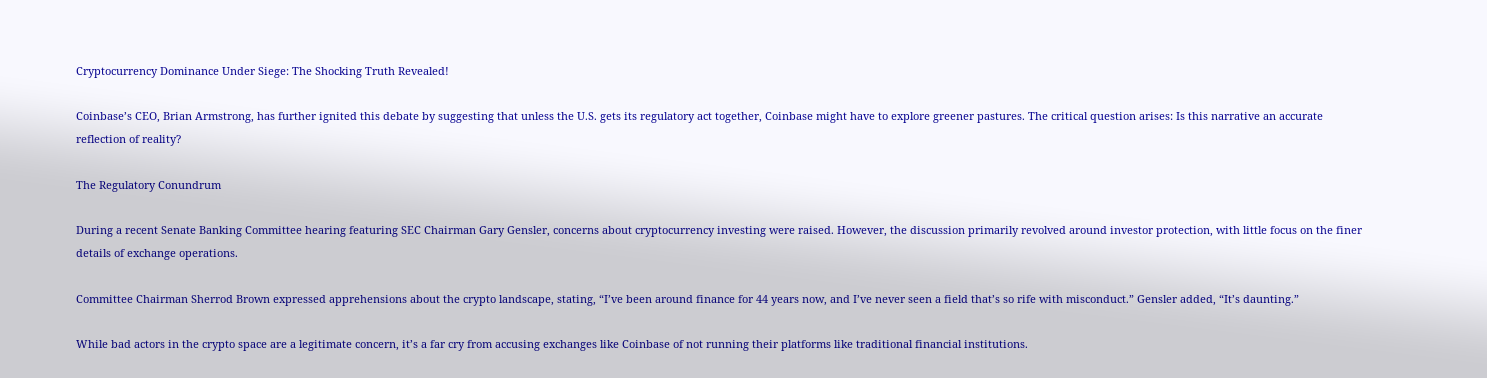Cryptocurrency Dominance Under Siege: The Shocking Truth Revealed!

Coinbase’s CEO, Brian Armstrong, has further ignited this debate by suggesting that unless the U.S. gets its regulatory act together, Coinbase might have to explore greener pastures. The critical question arises: Is this narrative an accurate reflection of reality?

The Regulatory Conundrum

During a recent Senate Banking Committee hearing featuring SEC Chairman Gary Gensler, concerns about cryptocurrency investing were raised. However, the discussion primarily revolved around investor protection, with little focus on the finer details of exchange operations.

Committee Chairman Sherrod Brown expressed apprehensions about the crypto landscape, stating, “I’ve been around finance for 44 years now, and I’ve never seen a field that’s so rife with misconduct.” Gensler added, “It’s daunting.”

While bad actors in the crypto space are a legitimate concern, it’s a far cry from accusing exchanges like Coinbase of not running their platforms like traditional financial institutions.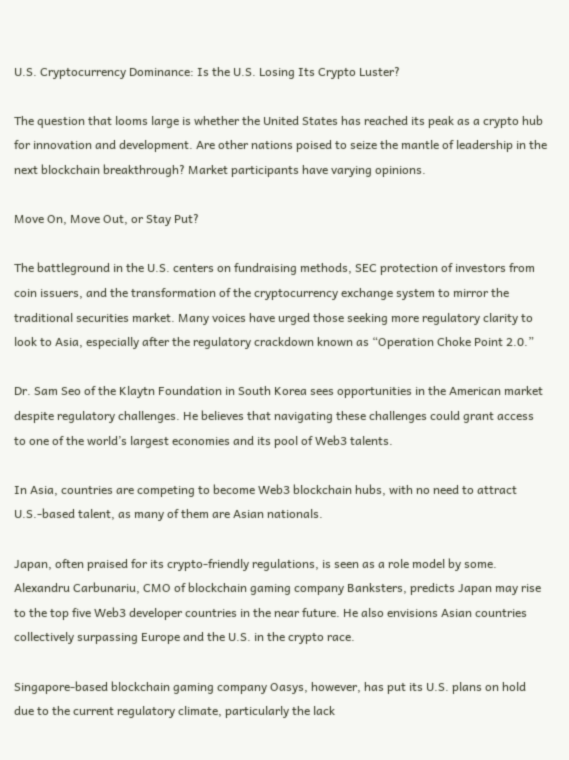U.S. Cryptocurrency Dominance: Is the U.S. Losing Its Crypto Luster?

The question that looms large is whether the United States has reached its peak as a crypto hub for innovation and development. Are other nations poised to seize the mantle of leadership in the next blockchain breakthrough? Market participants have varying opinions.

Move On, Move Out, or Stay Put?

The battleground in the U.S. centers on fundraising methods, SEC protection of investors from coin issuers, and the transformation of the cryptocurrency exchange system to mirror the traditional securities market. Many voices have urged those seeking more regulatory clarity to look to Asia, especially after the regulatory crackdown known as “Operation Choke Point 2.0.”

Dr. Sam Seo of the Klaytn Foundation in South Korea sees opportunities in the American market despite regulatory challenges. He believes that navigating these challenges could grant access to one of the world’s largest economies and its pool of Web3 talents.

In Asia, countries are competing to become Web3 blockchain hubs, with no need to attract U.S.-based talent, as many of them are Asian nationals.

Japan, often praised for its crypto-friendly regulations, is seen as a role model by some. Alexandru Carbunariu, CMO of blockchain gaming company Banksters, predicts Japan may rise to the top five Web3 developer countries in the near future. He also envisions Asian countries collectively surpassing Europe and the U.S. in the crypto race.

Singapore-based blockchain gaming company Oasys, however, has put its U.S. plans on hold due to the current regulatory climate, particularly the lack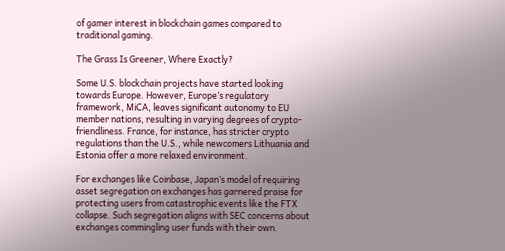of gamer interest in blockchain games compared to traditional gaming.

The Grass Is Greener, Where Exactly?

Some U.S. blockchain projects have started looking towards Europe. However, Europe’s regulatory framework, MiCA, leaves significant autonomy to EU member nations, resulting in varying degrees of crypto-friendliness. France, for instance, has stricter crypto regulations than the U.S., while newcomers Lithuania and Estonia offer a more relaxed environment.

For exchanges like Coinbase, Japan’s model of requiring asset segregation on exchanges has garnered praise for protecting users from catastrophic events like the FTX collapse. Such segregation aligns with SEC concerns about exchanges commingling user funds with their own.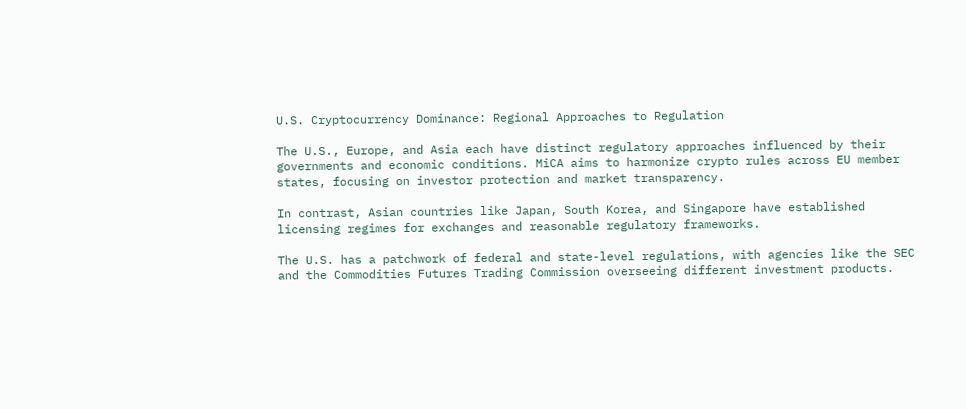U.S. Cryptocurrency Dominance: Regional Approaches to Regulation

The U.S., Europe, and Asia each have distinct regulatory approaches influenced by their governments and economic conditions. MiCA aims to harmonize crypto rules across EU member states, focusing on investor protection and market transparency.

In contrast, Asian countries like Japan, South Korea, and Singapore have established licensing regimes for exchanges and reasonable regulatory frameworks.

The U.S. has a patchwork of federal and state-level regulations, with agencies like the SEC and the Commodities Futures Trading Commission overseeing different investment products.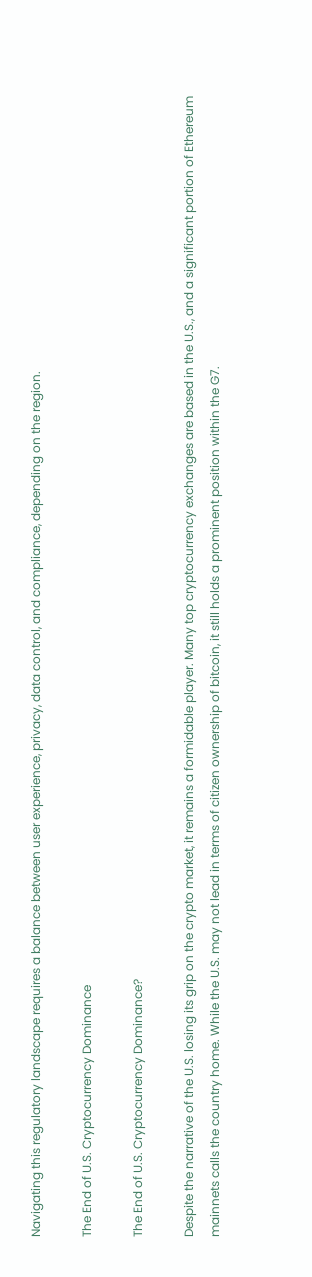Navigating this regulatory landscape requires a balance between user experience, privacy, data control, and compliance, depending on the region.

The End of U.S. Cryptocurrency Dominance

The End of U.S. Cryptocurrency Dominance?

Despite the narrative of the U.S. losing its grip on the crypto market, it remains a formidable player. Many top cryptocurrency exchanges are based in the U.S., and a significant portion of Ethereum mainnets calls the country home. While the U.S. may not lead in terms of citizen ownership of bitcoin, it still holds a prominent position within the G7.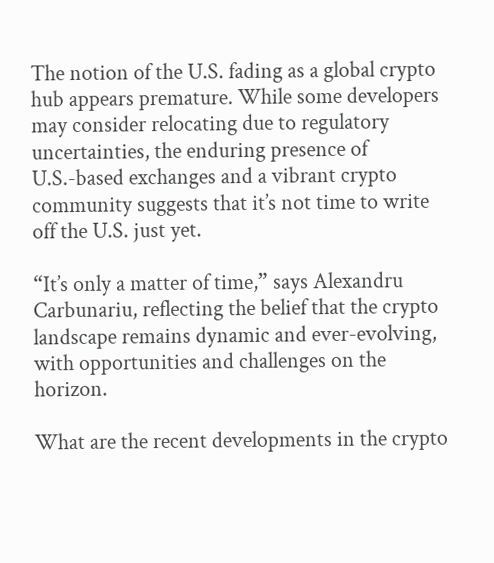The notion of the U.S. fading as a global crypto hub appears premature. While some developers may consider relocating due to regulatory uncertainties, the enduring presence of U.S.-based exchanges and a vibrant crypto community suggests that it’s not time to write off the U.S. just yet.

“It’s only a matter of time,” says Alexandru Carbunariu, reflecting the belief that the crypto landscape remains dynamic and ever-evolving, with opportunities and challenges on the horizon.

What are the recent developments in the crypto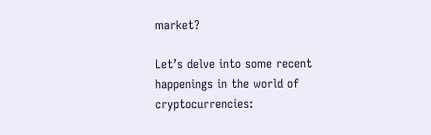market?

Let’s delve into some recent happenings in the world of cryptocurrencies: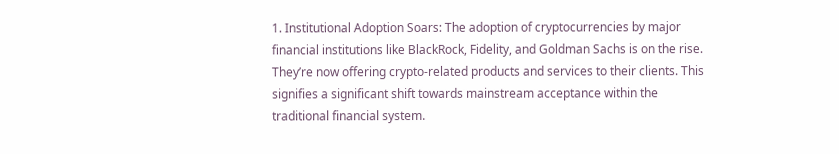1. Institutional Adoption Soars: The adoption of cryptocurrencies by major financial institutions like BlackRock, Fidelity, and Goldman Sachs is on the rise. They’re now offering crypto-related products and services to their clients. This signifies a significant shift towards mainstream acceptance within the traditional financial system.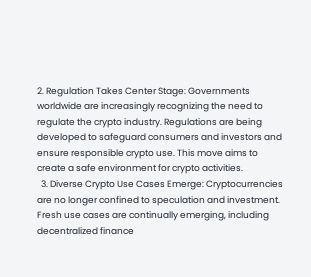2. Regulation Takes Center Stage: Governments worldwide are increasingly recognizing the need to regulate the crypto industry. Regulations are being developed to safeguard consumers and investors and ensure responsible crypto use. This move aims to create a safe environment for crypto activities.
  3. Diverse Crypto Use Cases Emerge: Cryptocurrencies are no longer confined to speculation and investment. Fresh use cases are continually emerging, including decentralized finance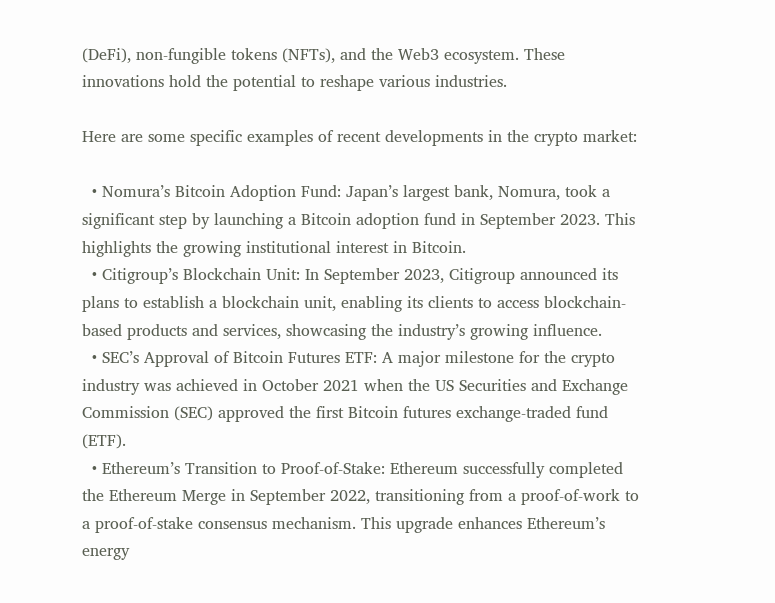(DeFi), non-fungible tokens (NFTs), and the Web3 ecosystem. These innovations hold the potential to reshape various industries.

Here are some specific examples of recent developments in the crypto market:

  • Nomura’s Bitcoin Adoption Fund: Japan’s largest bank, Nomura, took a significant step by launching a Bitcoin adoption fund in September 2023. This highlights the growing institutional interest in Bitcoin.
  • Citigroup’s Blockchain Unit: In September 2023, Citigroup announced its plans to establish a blockchain unit, enabling its clients to access blockchain-based products and services, showcasing the industry’s growing influence.
  • SEC’s Approval of Bitcoin Futures ETF: A major milestone for the crypto industry was achieved in October 2021 when the US Securities and Exchange Commission (SEC) approved the first Bitcoin futures exchange-traded fund (ETF).
  • Ethereum’s Transition to Proof-of-Stake: Ethereum successfully completed the Ethereum Merge in September 2022, transitioning from a proof-of-work to a proof-of-stake consensus mechanism. This upgrade enhances Ethereum’s energy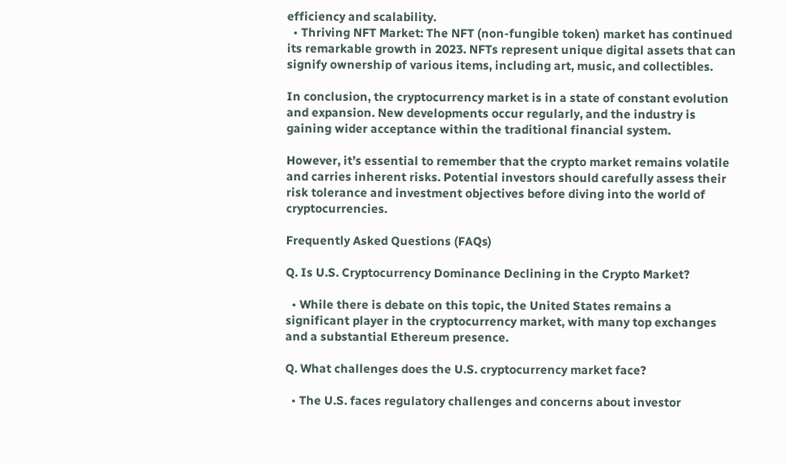efficiency and scalability.
  • Thriving NFT Market: The NFT (non-fungible token) market has continued its remarkable growth in 2023. NFTs represent unique digital assets that can signify ownership of various items, including art, music, and collectibles.

In conclusion, the cryptocurrency market is in a state of constant evolution and expansion. New developments occur regularly, and the industry is gaining wider acceptance within the traditional financial system.

However, it’s essential to remember that the crypto market remains volatile and carries inherent risks. Potential investors should carefully assess their risk tolerance and investment objectives before diving into the world of cryptocurrencies.

Frequently Asked Questions (FAQs)

Q. Is U.S. Cryptocurrency Dominance Declining in the Crypto Market?

  • While there is debate on this topic, the United States remains a significant player in the cryptocurrency market, with many top exchanges and a substantial Ethereum presence.

Q. What challenges does the U.S. cryptocurrency market face?

  • The U.S. faces regulatory challenges and concerns about investor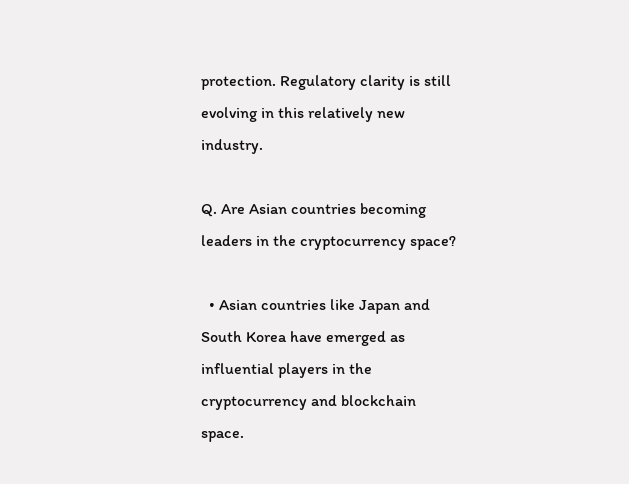protection. Regulatory clarity is still evolving in this relatively new industry.

Q. Are Asian countries becoming leaders in the cryptocurrency space?

  • Asian countries like Japan and South Korea have emerged as influential players in the cryptocurrency and blockchain space.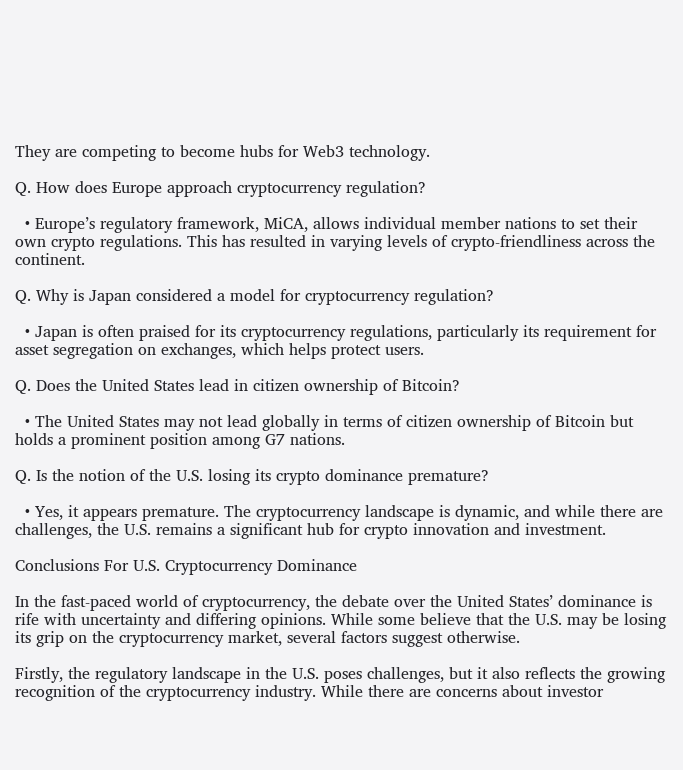They are competing to become hubs for Web3 technology.

Q. How does Europe approach cryptocurrency regulation?

  • Europe’s regulatory framework, MiCA, allows individual member nations to set their own crypto regulations. This has resulted in varying levels of crypto-friendliness across the continent.

Q. Why is Japan considered a model for cryptocurrency regulation?

  • Japan is often praised for its cryptocurrency regulations, particularly its requirement for asset segregation on exchanges, which helps protect users.

Q. Does the United States lead in citizen ownership of Bitcoin?

  • The United States may not lead globally in terms of citizen ownership of Bitcoin but holds a prominent position among G7 nations.

Q. Is the notion of the U.S. losing its crypto dominance premature?

  • Yes, it appears premature. The cryptocurrency landscape is dynamic, and while there are challenges, the U.S. remains a significant hub for crypto innovation and investment.

Conclusions For U.S. Cryptocurrency Dominance

In the fast-paced world of cryptocurrency, the debate over the United States’ dominance is rife with uncertainty and differing opinions. While some believe that the U.S. may be losing its grip on the cryptocurrency market, several factors suggest otherwise.

Firstly, the regulatory landscape in the U.S. poses challenges, but it also reflects the growing recognition of the cryptocurrency industry. While there are concerns about investor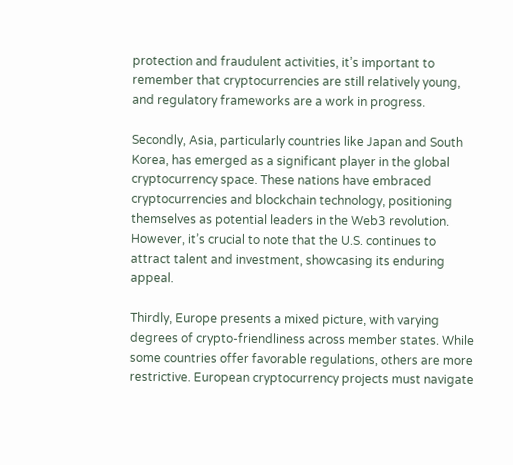protection and fraudulent activities, it’s important to remember that cryptocurrencies are still relatively young, and regulatory frameworks are a work in progress.

Secondly, Asia, particularly countries like Japan and South Korea, has emerged as a significant player in the global cryptocurrency space. These nations have embraced cryptocurrencies and blockchain technology, positioning themselves as potential leaders in the Web3 revolution. However, it’s crucial to note that the U.S. continues to attract talent and investment, showcasing its enduring appeal.

Thirdly, Europe presents a mixed picture, with varying degrees of crypto-friendliness across member states. While some countries offer favorable regulations, others are more restrictive. European cryptocurrency projects must navigate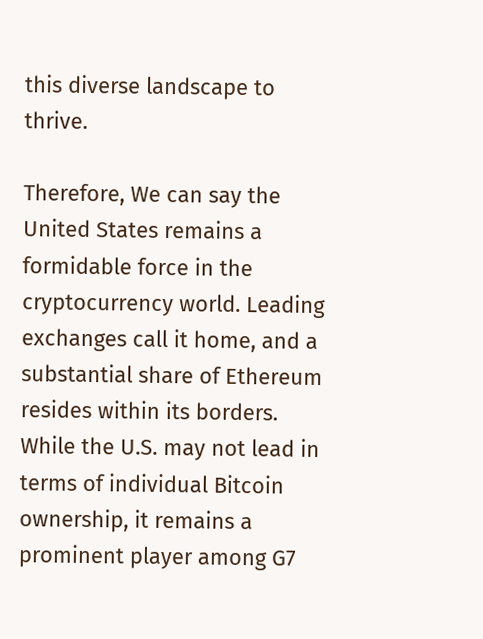this diverse landscape to thrive.

Therefore, We can say the United States remains a formidable force in the cryptocurrency world. Leading exchanges call it home, and a substantial share of Ethereum resides within its borders. While the U.S. may not lead in terms of individual Bitcoin ownership, it remains a prominent player among G7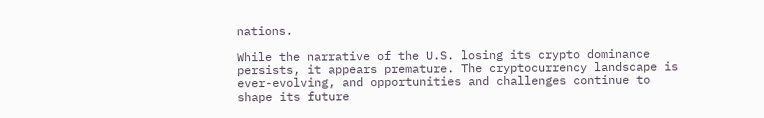nations.

While the narrative of the U.S. losing its crypto dominance persists, it appears premature. The cryptocurrency landscape is ever-evolving, and opportunities and challenges continue to shape its future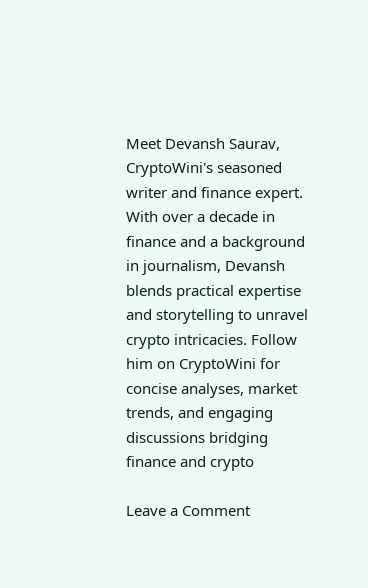Meet Devansh Saurav, CryptoWini's seasoned writer and finance expert. With over a decade in finance and a background in journalism, Devansh blends practical expertise and storytelling to unravel crypto intricacies. Follow him on CryptoWini for concise analyses, market trends, and engaging discussions bridging finance and crypto

Leave a Comment